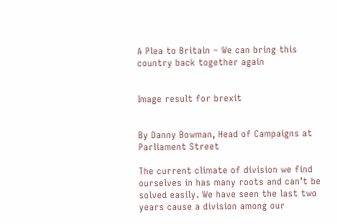A Plea to Britain – We can bring this country back together again


Image result for brexit


By Danny Bowman, Head of Campaigns at Parliament Street

The current climate of division we find ourselves in has many roots and can’t be solved easily. We have seen the last two years cause a division among our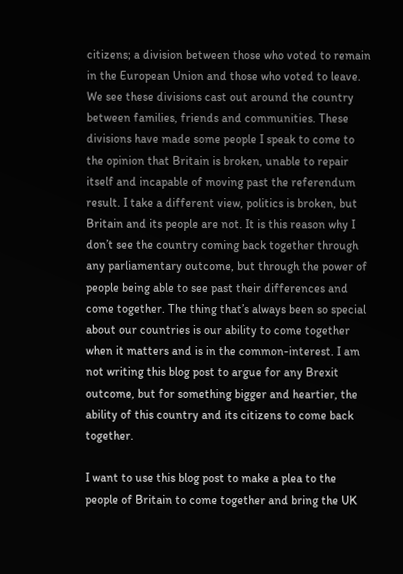citizens; a division between those who voted to remain in the European Union and those who voted to leave. We see these divisions cast out around the country between families, friends and communities. These divisions have made some people I speak to come to the opinion that Britain is broken, unable to repair itself and incapable of moving past the referendum result. I take a different view, politics is broken, but Britain and its people are not. It is this reason why I don’t see the country coming back together through any parliamentary outcome, but through the power of people being able to see past their differences and come together. The thing that’s always been so special about our countries is our ability to come together when it matters and is in the common-interest. I am not writing this blog post to argue for any Brexit outcome, but for something bigger and heartier, the ability of this country and its citizens to come back together.

I want to use this blog post to make a plea to the people of Britain to come together and bring the UK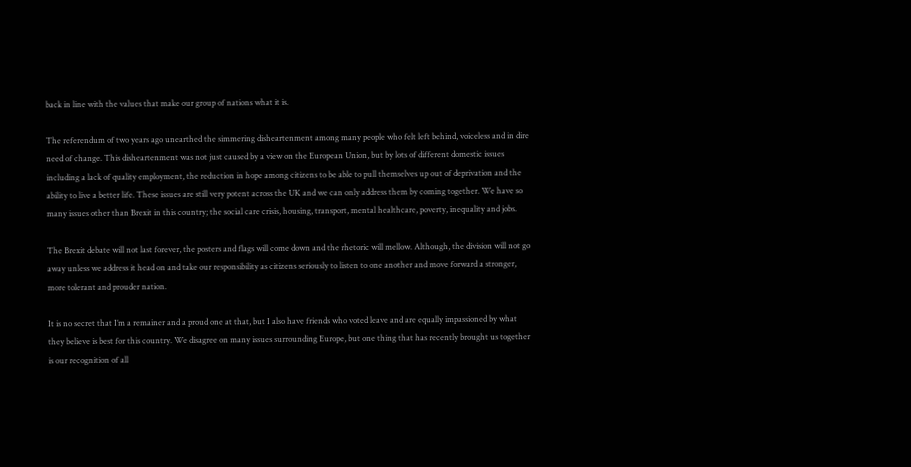back in line with the values that make our group of nations what it is.

The referendum of two years ago unearthed the simmering disheartenment among many people who felt left behind, voiceless and in dire need of change. This disheartenment was not just caused by a view on the European Union, but by lots of different domestic issues including a lack of quality employment, the reduction in hope among citizens to be able to pull themselves up out of deprivation and the ability to live a better life. These issues are still very potent across the UK and we can only address them by coming together. We have so many issues other than Brexit in this country; the social care crisis, housing, transport, mental healthcare, poverty, inequality and jobs.

The Brexit debate will not last forever, the posters and flags will come down and the rhetoric will mellow. Although, the division will not go away unless we address it head on and take our responsibility as citizens seriously to listen to one another and move forward a stronger, more tolerant and prouder nation.

It is no secret that I’m a remainer and a proud one at that, but I also have friends who voted leave and are equally impassioned by what they believe is best for this country. We disagree on many issues surrounding Europe, but one thing that has recently brought us together is our recognition of all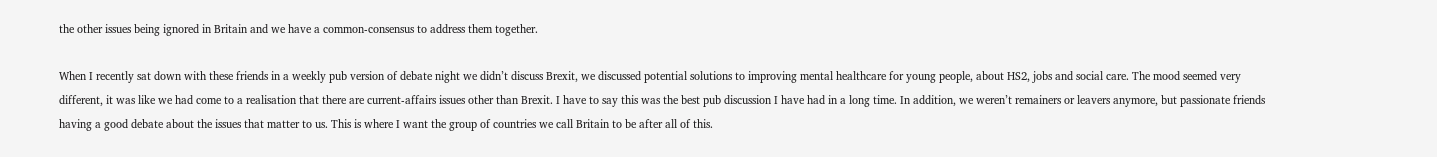the other issues being ignored in Britain and we have a common-consensus to address them together.

When I recently sat down with these friends in a weekly pub version of debate night we didn’t discuss Brexit, we discussed potential solutions to improving mental healthcare for young people, about HS2, jobs and social care. The mood seemed very different, it was like we had come to a realisation that there are current-affairs issues other than Brexit. I have to say this was the best pub discussion I have had in a long time. In addition, we weren’t remainers or leavers anymore, but passionate friends having a good debate about the issues that matter to us. This is where I want the group of countries we call Britain to be after all of this.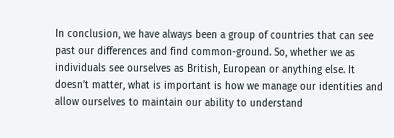In conclusion, we have always been a group of countries that can see past our differences and find common-ground. So, whether we as individuals see ourselves as British, European or anything else. It doesn’t matter, what is important is how we manage our identities and allow ourselves to maintain our ability to understand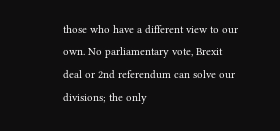those who have a different view to our own. No parliamentary vote, Brexit deal or 2nd referendum can solve our divisions; the only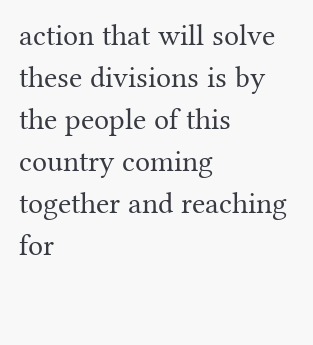action that will solve these divisions is by the people of this country coming together and reaching for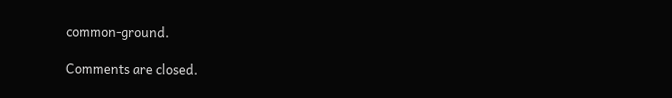common-ground.

Comments are closed.